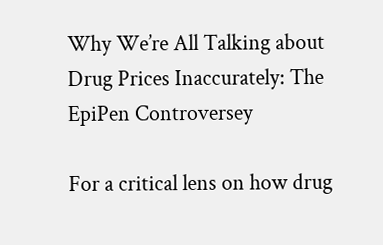Why We’re All Talking about Drug Prices Inaccurately: The EpiPen Controversey

For a critical lens on how drug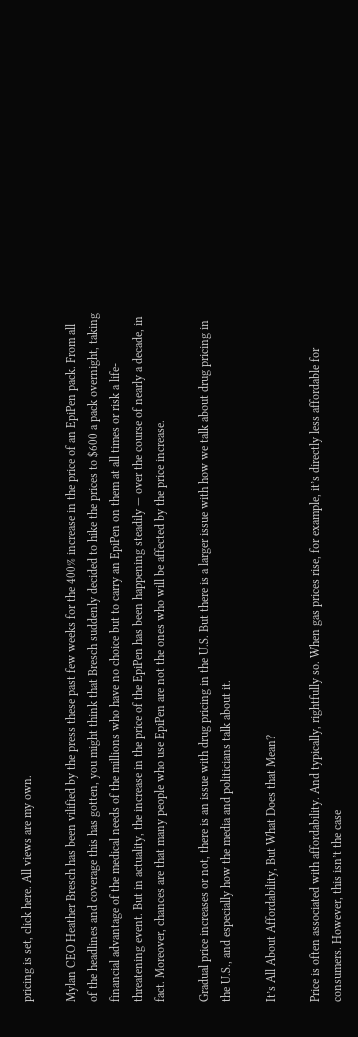pricing is set, click here. All views are my own.

Mylan CEO Heather Bresch has been vilified by the press these past few weeks for the 400% increase in the price of an EpiPen pack. From all of the headlines and coverage this has gotten, you might think that Bresch suddenly decided to hike the prices to $600 a pack overnight, taking financial advantage of the medical needs of the millions who have no choice but to carry an EpiPen on them at all times or risk a life-threatening event. But in actuality, the increase in the price of the EpiPen has been happening steadily — over the course of nearly a decade, in fact. Moreover, chances are that many people who use EpiPen are not the ones who will be affected by the price increase.

Gradual price increases or not, there is an issue with drug pricing in the U.S. But there is a larger issue with how we talk about drug pricing in the U.S., and especially how the media and politicians talk about it.

It’s All About Affordability, But What Does that Mean?

Price is often associated with affordability. And typically, rightfully so. When gas prices rise, for example, it’s directly less affordable for consumers. However, this isn’t the case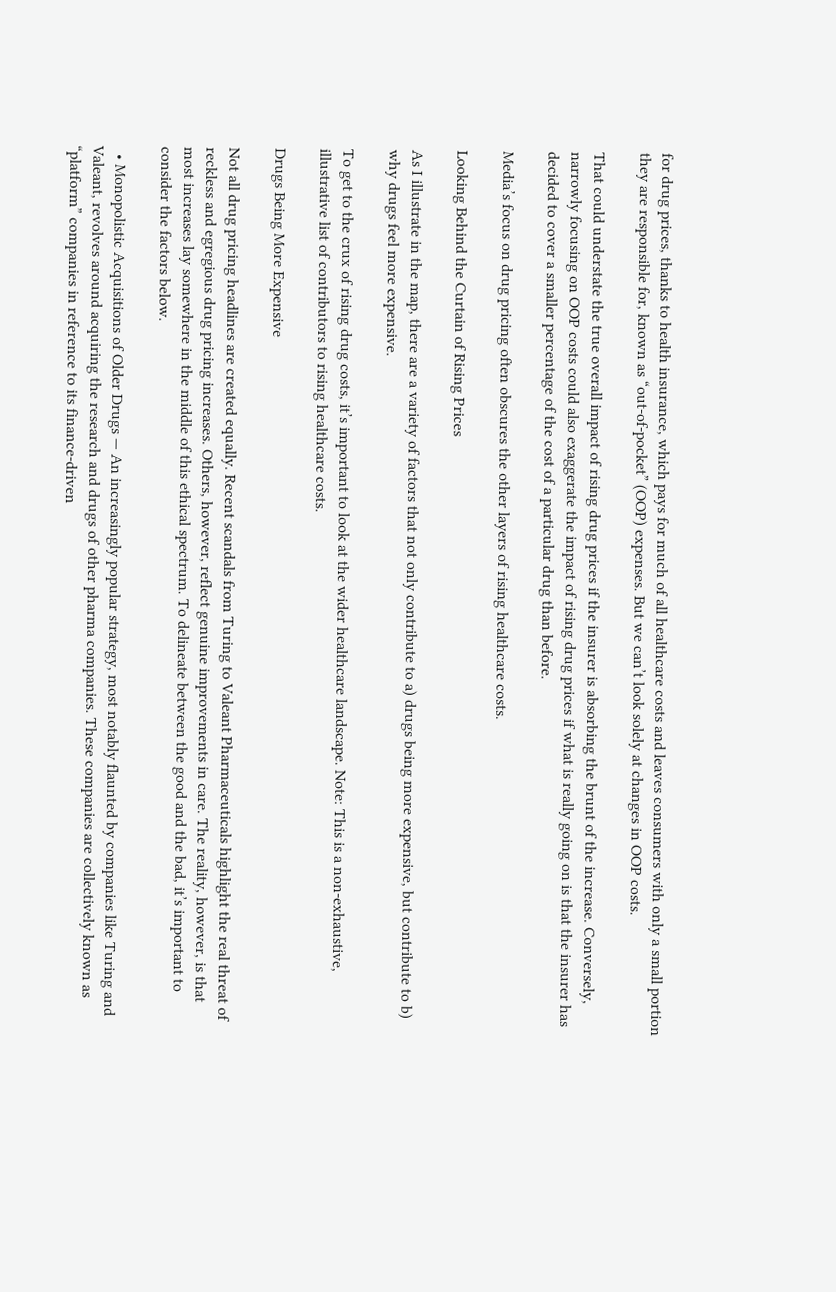for drug prices, thanks to health insurance, which pays for much of all healthcare costs and leaves consumers with only a small portion they are responsible for, known as “out-of-pocket” (OOP) expenses. But we can’t look solely at changes in OOP costs.

That could understate the true overall impact of rising drug prices if the insurer is absorbing the brunt of the increase. Conversely, narrowly focusing on OOP costs could also exaggerate the impact of rising drug prices if what is really going on is that the insurer has decided to cover a smaller percentage of the cost of a particular drug than before.

Media’s focus on drug pricing often obscures the other layers of rising healthcare costs.

Looking Behind the Curtain of Rising Prices

As I illustrate in the map, there are a variety of factors that not only contribute to a) drugs being more expensive, but contribute to b) why drugs feel more expensive.

To get to the crux of rising drug costs, it’s important to look at the wider healthcare landscape. Note: This is a non-exhaustive, illustrative list of contributors to rising healthcare costs.

Drugs Being More Expensive

Not all drug pricing headlines are created equally. Recent scandals from Turing to Valeant Pharmaceuticals highlight the real threat of reckless and egregious drug pricing increases. Others, however, reflect genuine improvements in care. The reality, however, is that most increases lay somewhere in the middle of this ethical spectrum. To delineate between the good and the bad, it’s important to consider the factors below.

  • Monopolistic Acquisitions of Older Drugs — An increasingly popular strategy, most notably flaunted by companies like Turing and Valeant, revolves around acquiring the research and drugs of other pharma companies. These companies are collectively known as “platform” companies in reference to its finance-driven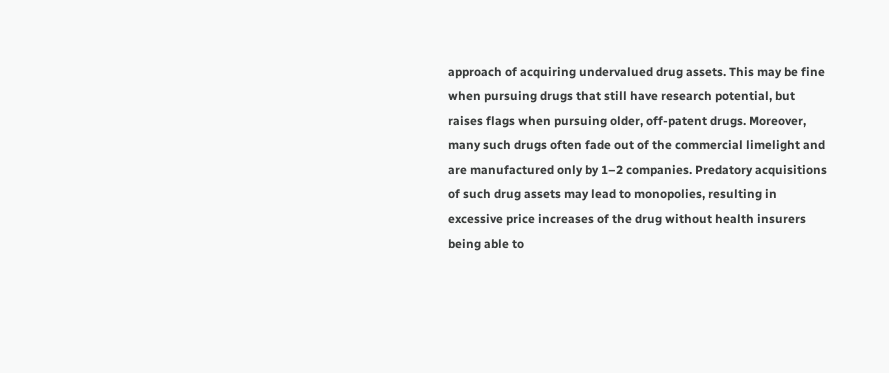approach of acquiring undervalued drug assets. This may be fine when pursuing drugs that still have research potential, but raises flags when pursuing older, off-patent drugs. Moreover, many such drugs often fade out of the commercial limelight and are manufactured only by 1–2 companies. Predatory acquisitions of such drug assets may lead to monopolies, resulting in excessive price increases of the drug without health insurers being able to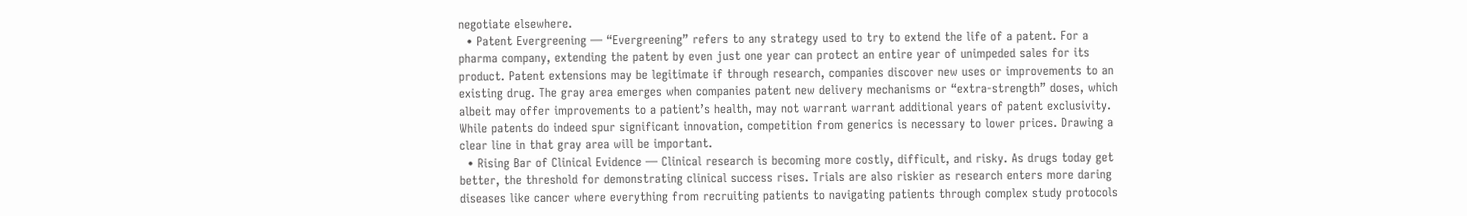negotiate elsewhere.
  • Patent Evergreening — “Evergreening” refers to any strategy used to try to extend the life of a patent. For a pharma company, extending the patent by even just one year can protect an entire year of unimpeded sales for its product. Patent extensions may be legitimate if through research, companies discover new uses or improvements to an existing drug. The gray area emerges when companies patent new delivery mechanisms or “extra-strength” doses, which albeit may offer improvements to a patient’s health, may not warrant warrant additional years of patent exclusivity. While patents do indeed spur significant innovation, competition from generics is necessary to lower prices. Drawing a clear line in that gray area will be important.
  • Rising Bar of Clinical Evidence — Clinical research is becoming more costly, difficult, and risky. As drugs today get better, the threshold for demonstrating clinical success rises. Trials are also riskier as research enters more daring diseases like cancer where everything from recruiting patients to navigating patients through complex study protocols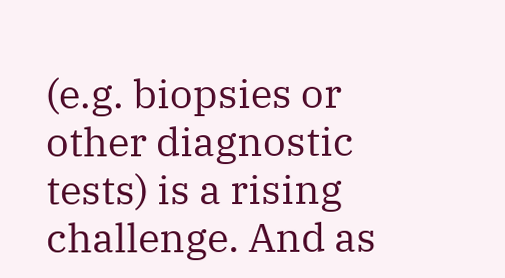(e.g. biopsies or other diagnostic tests) is a rising challenge. And as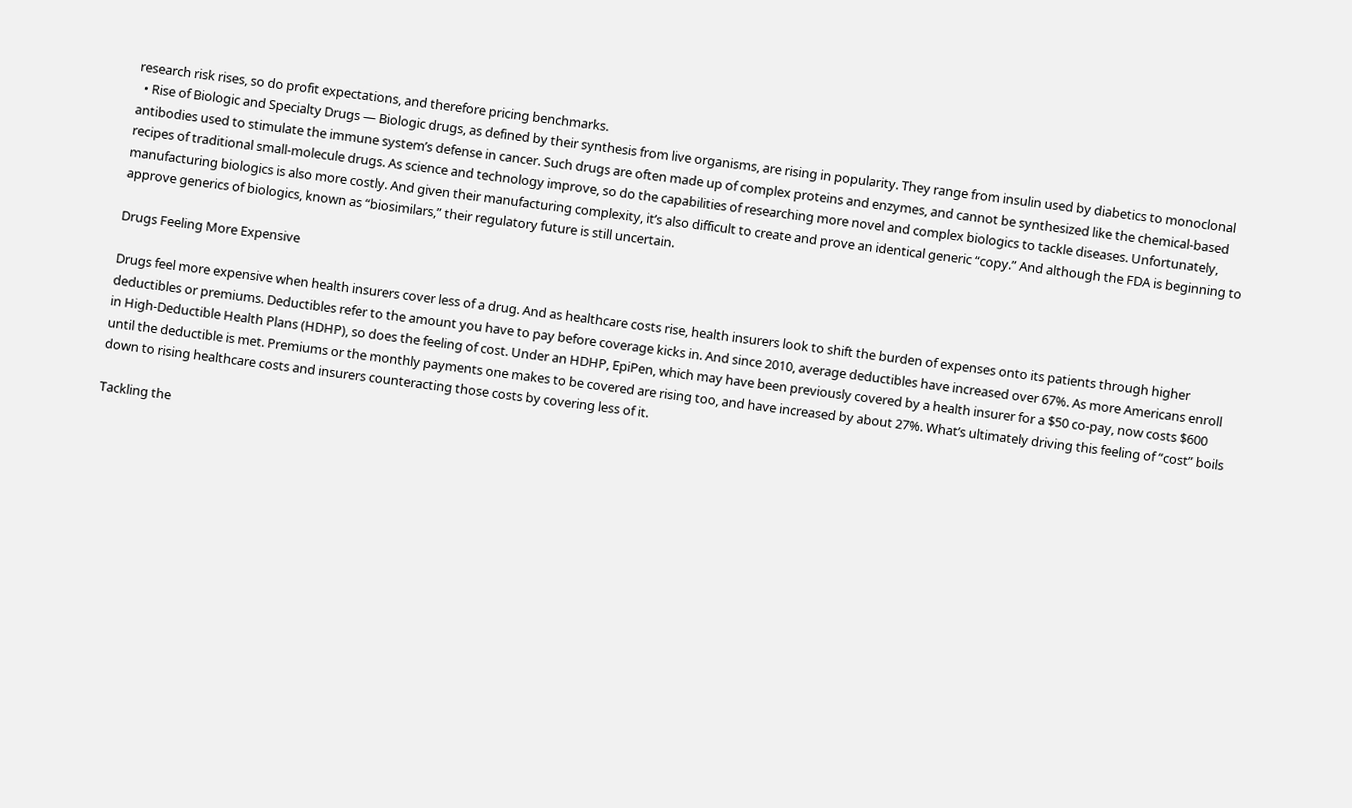research risk rises, so do profit expectations, and therefore pricing benchmarks.
  • Rise of Biologic and Specialty Drugs — Biologic drugs, as defined by their synthesis from live organisms, are rising in popularity. They range from insulin used by diabetics to monoclonal antibodies used to stimulate the immune system’s defense in cancer. Such drugs are often made up of complex proteins and enzymes, and cannot be synthesized like the chemical-based recipes of traditional small-molecule drugs. As science and technology improve, so do the capabilities of researching more novel and complex biologics to tackle diseases. Unfortunately, manufacturing biologics is also more costly. And given their manufacturing complexity, it’s also difficult to create and prove an identical generic “copy.” And although the FDA is beginning to approve generics of biologics, known as “biosimilars,” their regulatory future is still uncertain.

Drugs Feeling More Expensive

Drugs feel more expensive when health insurers cover less of a drug. And as healthcare costs rise, health insurers look to shift the burden of expenses onto its patients through higher deductibles or premiums. Deductibles refer to the amount you have to pay before coverage kicks in. And since 2010, average deductibles have increased over 67%. As more Americans enroll in High-Deductible Health Plans (HDHP), so does the feeling of cost. Under an HDHP, EpiPen, which may have been previously covered by a health insurer for a $50 co-pay, now costs $600 until the deductible is met. Premiums or the monthly payments one makes to be covered are rising too, and have increased by about 27%. What’s ultimately driving this feeling of “cost” boils down to rising healthcare costs and insurers counteracting those costs by covering less of it.

Tackling the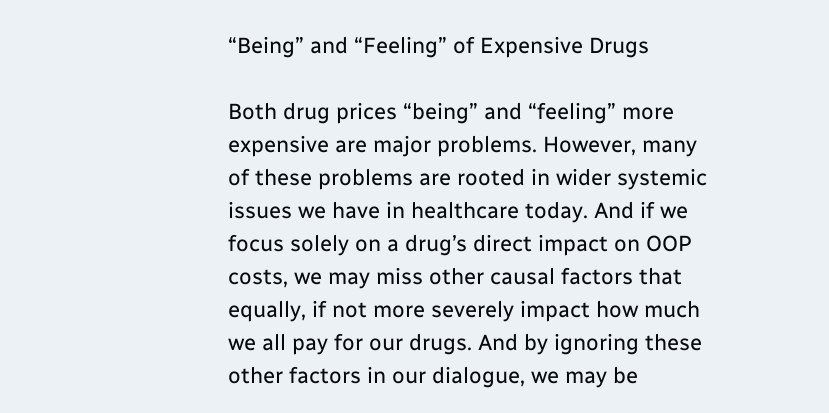“Being” and “Feeling” of Expensive Drugs

Both drug prices “being” and “feeling” more expensive are major problems. However, many of these problems are rooted in wider systemic issues we have in healthcare today. And if we focus solely on a drug’s direct impact on OOP costs, we may miss other causal factors that equally, if not more severely impact how much we all pay for our drugs. And by ignoring these other factors in our dialogue, we may be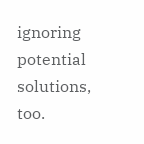ignoring potential solutions, too.